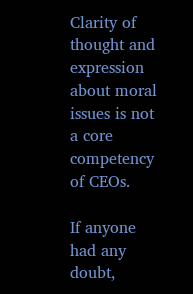Clarity of thought and expression about moral issues is not a core competency of CEOs.

If anyone had any doubt,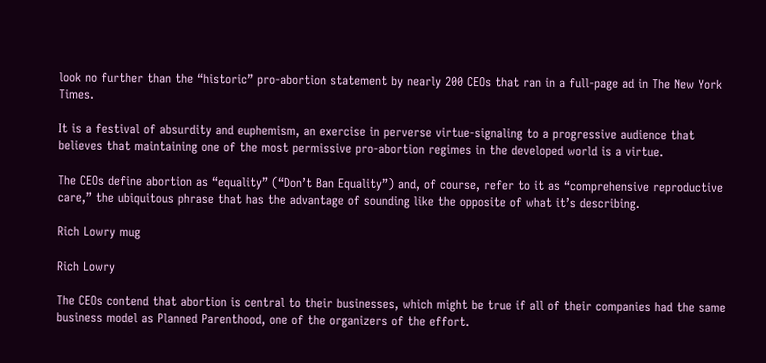look no further than the “historic” pro-abortion statement by nearly 200 CEOs that ran in a full-page ad in The New York Times.

It is a festival of absurdity and euphemism, an exercise in perverse virtue-signaling to a progressive audience that believes that maintaining one of the most permissive pro-abortion regimes in the developed world is a virtue.

The CEOs define abortion as “equality” (“Don’t Ban Equality”) and, of course, refer to it as “comprehensive reproductive care,” the ubiquitous phrase that has the advantage of sounding like the opposite of what it’s describing.

Rich Lowry mug

Rich Lowry

The CEOs contend that abortion is central to their businesses, which might be true if all of their companies had the same business model as Planned Parenthood, one of the organizers of the effort.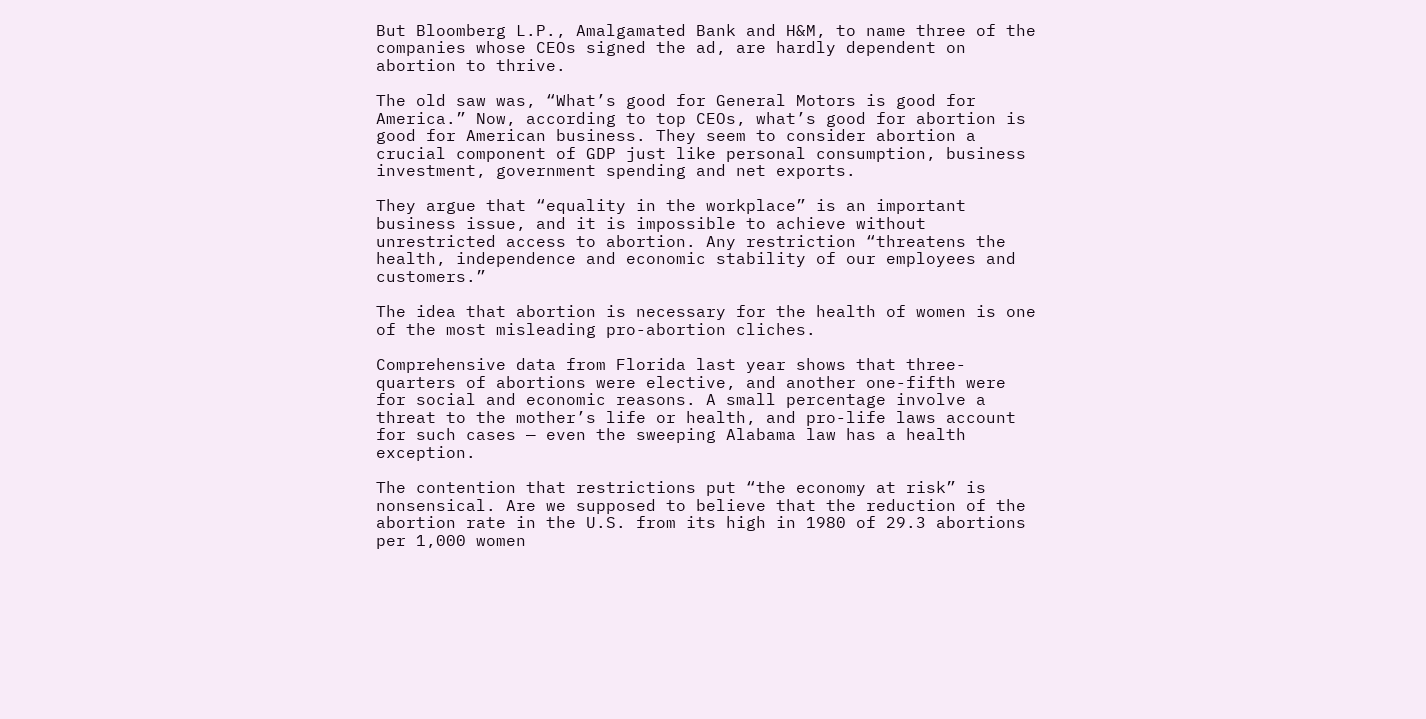But Bloomberg L.P., Amalgamated Bank and H&M, to name three of the companies whose CEOs signed the ad, are hardly dependent on abortion to thrive.

The old saw was, “What’s good for General Motors is good for America.” Now, according to top CEOs, what’s good for abortion is good for American business. They seem to consider abortion a crucial component of GDP just like personal consumption, business investment, government spending and net exports.

They argue that “equality in the workplace” is an important business issue, and it is impossible to achieve without unrestricted access to abortion. Any restriction “threatens the health, independence and economic stability of our employees and customers.”

The idea that abortion is necessary for the health of women is one of the most misleading pro-abortion cliches.

Comprehensive data from Florida last year shows that three-quarters of abortions were elective, and another one-fifth were for social and economic reasons. A small percentage involve a threat to the mother’s life or health, and pro-life laws account for such cases — even the sweeping Alabama law has a health exception.

The contention that restrictions put “the economy at risk” is nonsensical. Are we supposed to believe that the reduction of the abortion rate in the U.S. from its high in 1980 of 29.3 abortions per 1,000 women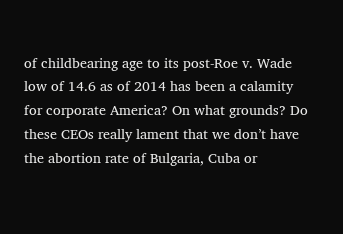of childbearing age to its post-Roe v. Wade low of 14.6 as of 2014 has been a calamity for corporate America? On what grounds? Do these CEOs really lament that we don’t have the abortion rate of Bulgaria, Cuba or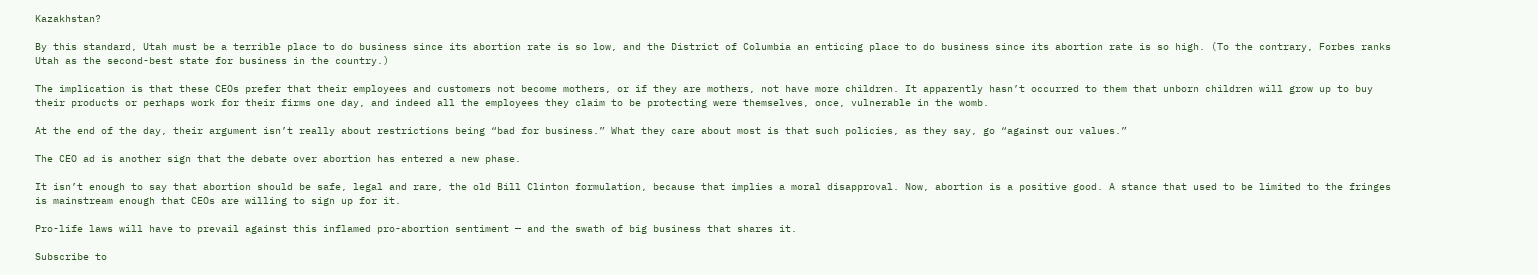Kazakhstan?

By this standard, Utah must be a terrible place to do business since its abortion rate is so low, and the District of Columbia an enticing place to do business since its abortion rate is so high. (To the contrary, Forbes ranks Utah as the second-best state for business in the country.)

The implication is that these CEOs prefer that their employees and customers not become mothers, or if they are mothers, not have more children. It apparently hasn’t occurred to them that unborn children will grow up to buy their products or perhaps work for their firms one day, and indeed all the employees they claim to be protecting were themselves, once, vulnerable in the womb.

At the end of the day, their argument isn’t really about restrictions being “bad for business.” What they care about most is that such policies, as they say, go “against our values.”

The CEO ad is another sign that the debate over abortion has entered a new phase.

It isn’t enough to say that abortion should be safe, legal and rare, the old Bill Clinton formulation, because that implies a moral disapproval. Now, abortion is a positive good. A stance that used to be limited to the fringes is mainstream enough that CEOs are willing to sign up for it.

Pro-life laws will have to prevail against this inflamed pro-abortion sentiment — and the swath of big business that shares it.

Subscribe to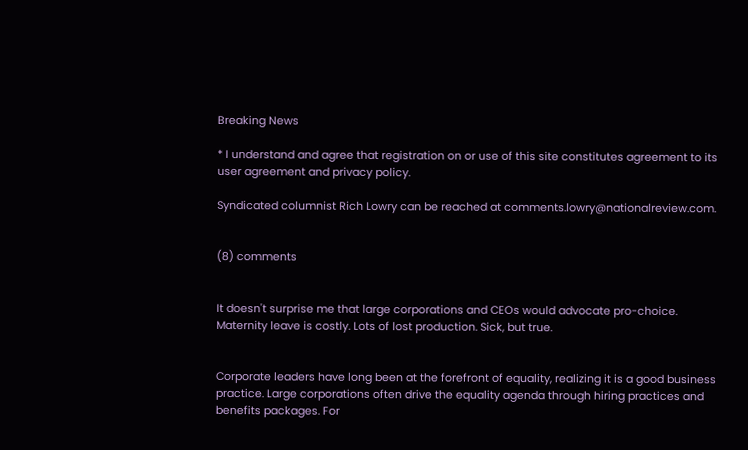Breaking News

* I understand and agree that registration on or use of this site constitutes agreement to its user agreement and privacy policy.

Syndicated columnist Rich Lowry can be reached at comments.lowry@nationalreview.com.


(8) comments


It doesn't surprise me that large corporations and CEOs would advocate pro-choice. Maternity leave is costly. Lots of lost production. Sick, but true.


Corporate leaders have long been at the forefront of equality, realizing it is a good business practice. Large corporations often drive the equality agenda through hiring practices and benefits packages. For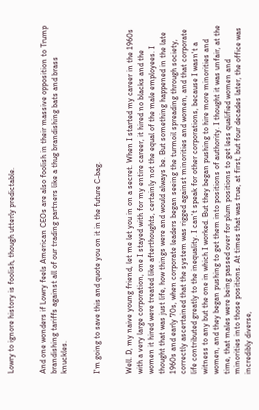Lowry to ignore history is foolish, though utterly predictable.


And one wonders if Lowry feels American CEOs are also foolish in their massive opposition to Trump brandishing tariffs against all of our trading partners like a thug brandishing bats and brass knuckles.


I'm going to save this and quote you on it in the future C-bag.


Well. D, my naive young friend, let me let you in on a secret. When I started my career in the 1960s with a very large corporation, one I stayed with for my entire career, it hired no blacks and the women it hired were treated like afterthoughts, certainly not the equal of the male employees. I thought that was just life, how things were and would always be. But something happened in the late 1960s and early 70s, when corporate leaders began seeing the turmoil spreading through society, correctly ascertained that the system was rigged against minorities and women, and that corporate life contributed greatly to the inequality. I can't speak for other corporations, because I wasn't a witness to any but the one in which I worked. But they began pushing to hire more minorities and women, and they began pushing to get them into positions of authority. I thought it was unfair, at the time, that males were being passed over for plum positions to get less qualified women and minorities into those positions. At times that was true, at first, but four decades later, the office was incredibly diverse,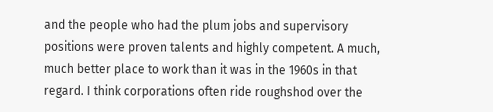and the people who had the plum jobs and supervisory positions were proven talents and highly competent. A much, much better place to work than it was in the 1960s in that regard. I think corporations often ride roughshod over the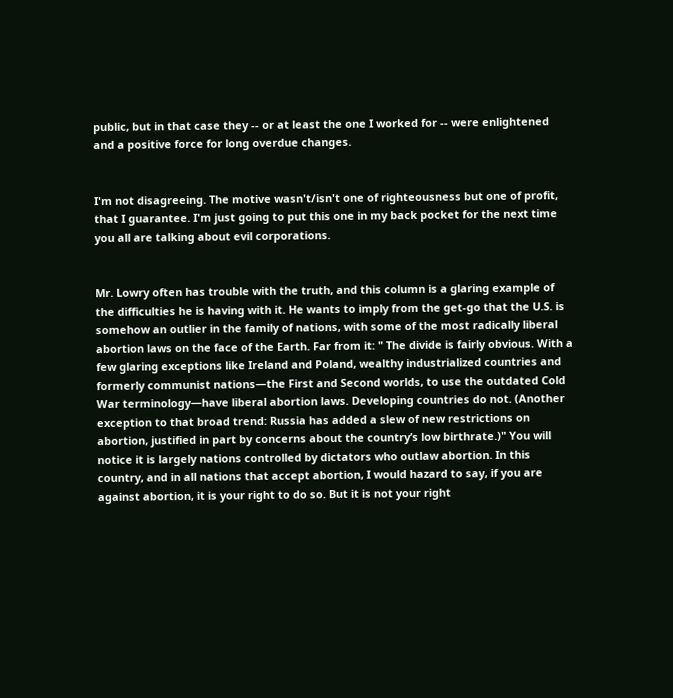public, but in that case they -- or at least the one I worked for -- were enlightened and a positive force for long overdue changes.


I'm not disagreeing. The motive wasn't/isn't one of righteousness but one of profit, that I guarantee. I'm just going to put this one in my back pocket for the next time you all are talking about evil corporations.


Mr. Lowry often has trouble with the truth, and this column is a glaring example of the difficulties he is having with it. He wants to imply from the get-go that the U.S. is somehow an outlier in the family of nations, with some of the most radically liberal abortion laws on the face of the Earth. Far from it: " The divide is fairly obvious. With a few glaring exceptions like Ireland and Poland, wealthy industrialized countries and formerly communist nations—the First and Second worlds, to use the outdated Cold War terminology—have liberal abortion laws. Developing countries do not. (Another exception to that broad trend: Russia has added a slew of new restrictions on abortion, justified in part by concerns about the country’s low birthrate.)" You will notice it is largely nations controlled by dictators who outlaw abortion. In this country, and in all nations that accept abortion, I would hazard to say, if you are against abortion, it is your right to do so. But it is not your right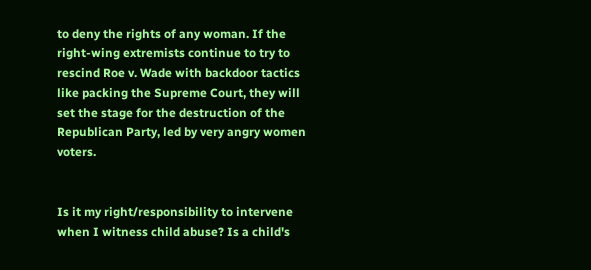to deny the rights of any woman. If the right-wing extremists continue to try to rescind Roe v. Wade with backdoor tactics like packing the Supreme Court, they will set the stage for the destruction of the Republican Party, led by very angry women voters.


Is it my right/responsibility to intervene when I witness child abuse? Is a child's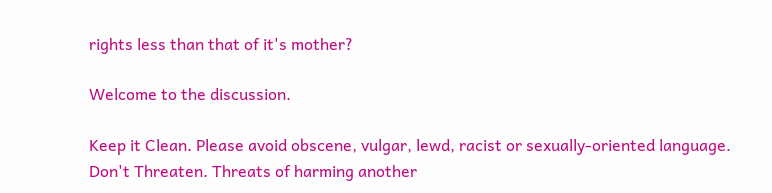rights less than that of it's mother?

Welcome to the discussion.

Keep it Clean. Please avoid obscene, vulgar, lewd, racist or sexually-oriented language.
Don't Threaten. Threats of harming another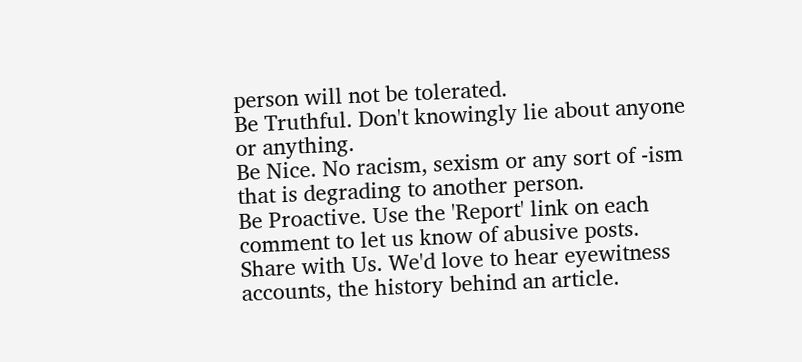person will not be tolerated.
Be Truthful. Don't knowingly lie about anyone or anything.
Be Nice. No racism, sexism or any sort of -ism that is degrading to another person.
Be Proactive. Use the 'Report' link on each comment to let us know of abusive posts.
Share with Us. We'd love to hear eyewitness accounts, the history behind an article.